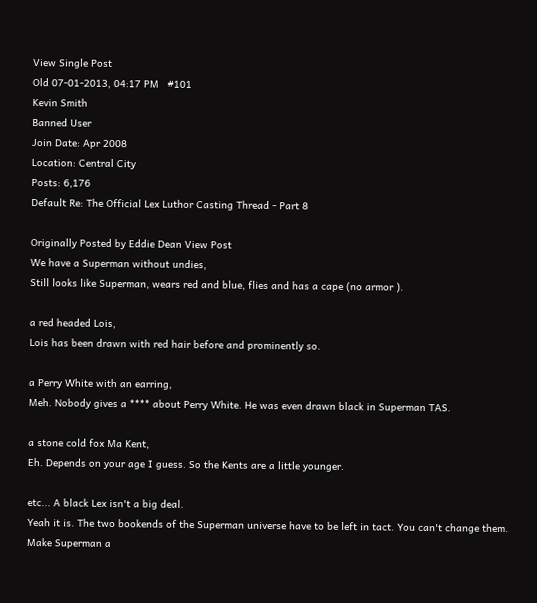View Single Post
Old 07-01-2013, 04:17 PM   #101
Kevin Smith
Banned User
Join Date: Apr 2008
Location: Central City
Posts: 6,176
Default Re: The Official Lex Luthor Casting Thread - Part 8

Originally Posted by Eddie Dean View Post
We have a Superman without undies,
Still looks like Superman, wears red and blue, flies and has a cape (no armor ).

a red headed Lois,
Lois has been drawn with red hair before and prominently so.

a Perry White with an earring,
Meh. Nobody gives a **** about Perry White. He was even drawn black in Superman TAS.

a stone cold fox Ma Kent,
Eh. Depends on your age I guess. So the Kents are a little younger.

etc... A black Lex isn't a big deal.
Yeah it is. The two bookends of the Superman universe have to be left in tact. You can't change them. Make Superman a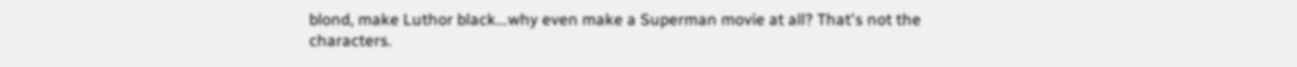blond, make Luthor black...why even make a Superman movie at all? That's not the characters.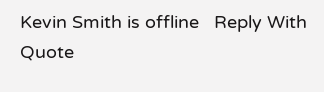Kevin Smith is offline   Reply With Quote